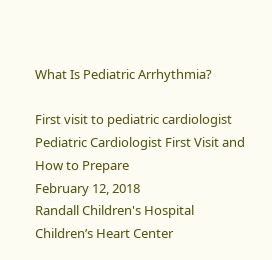What Is Pediatric Arrhythmia?

First visit to pediatric cardiologist
Pediatric Cardiologist First Visit and How to Prepare
February 12, 2018
Randall Children's Hospital
Children’s Heart Center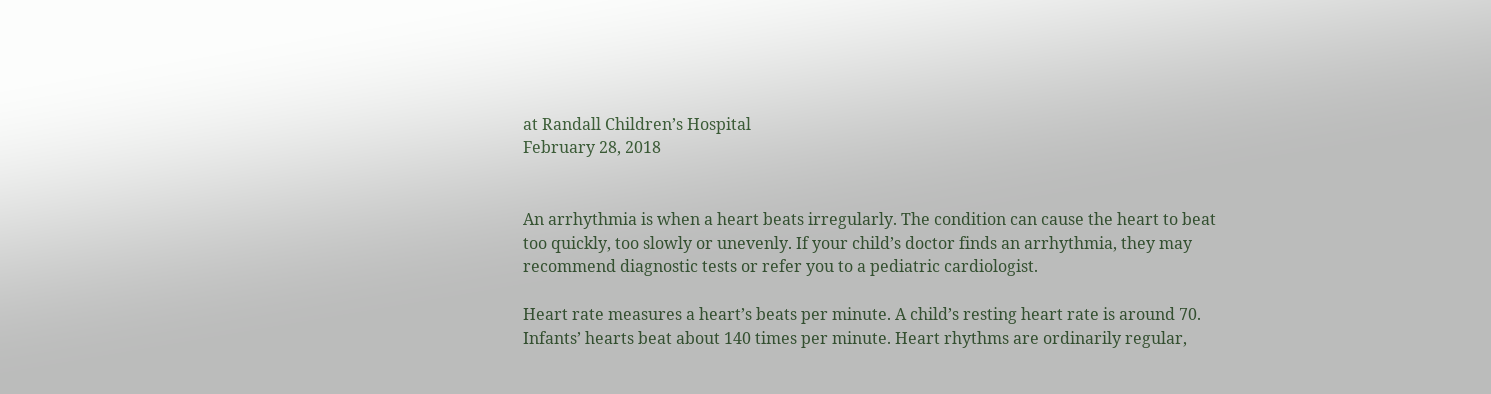at Randall Children’s Hospital
February 28, 2018


An arrhythmia is when a heart beats irregularly. The condition can cause the heart to beat too quickly, too slowly or unevenly. If your child’s doctor finds an arrhythmia, they may recommend diagnostic tests or refer you to a pediatric cardiologist.

Heart rate measures a heart’s beats per minute. A child’s resting heart rate is around 70. Infants’ hearts beat about 140 times per minute. Heart rhythms are ordinarily regular,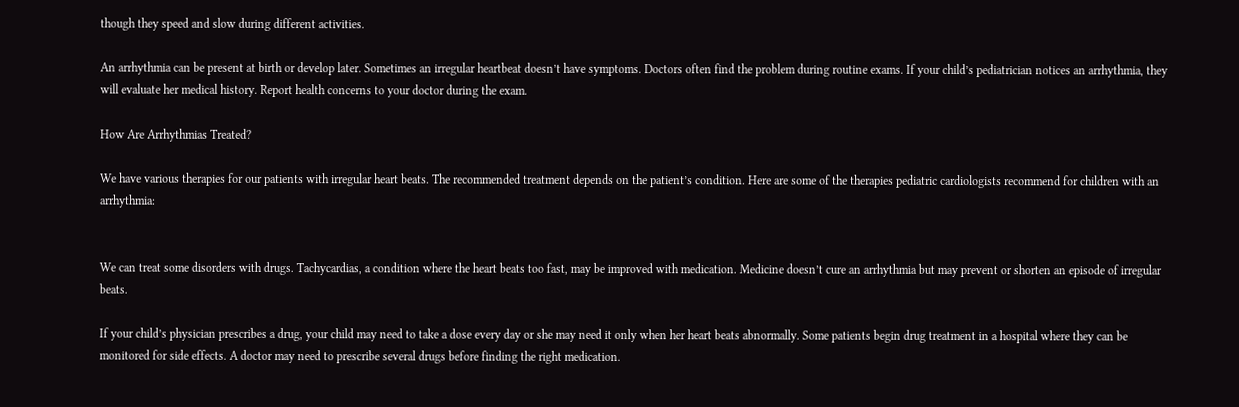though they speed and slow during different activities.

An arrhythmia can be present at birth or develop later. Sometimes an irregular heartbeat doesn’t have symptoms. Doctors often find the problem during routine exams. If your child’s pediatrician notices an arrhythmia, they will evaluate her medical history. Report health concerns to your doctor during the exam.

How Are Arrhythmias Treated?

We have various therapies for our patients with irregular heart beats. The recommended treatment depends on the patient’s condition. Here are some of the therapies pediatric cardiologists recommend for children with an arrhythmia:


We can treat some disorders with drugs. Tachycardias, a condition where the heart beats too fast, may be improved with medication. Medicine doesn’t cure an arrhythmia but may prevent or shorten an episode of irregular beats.

If your child’s physician prescribes a drug, your child may need to take a dose every day or she may need it only when her heart beats abnormally. Some patients begin drug treatment in a hospital where they can be monitored for side effects. A doctor may need to prescribe several drugs before finding the right medication.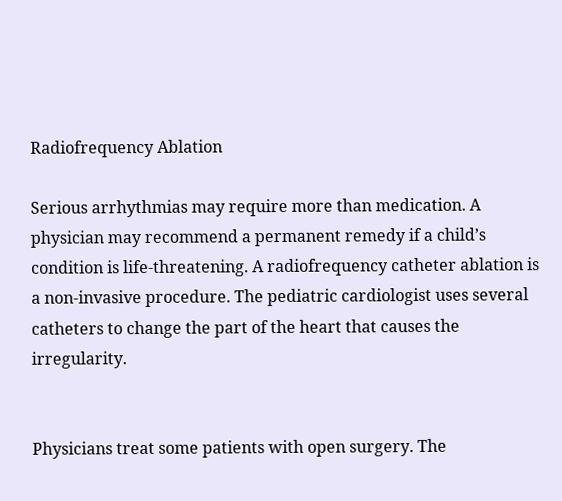Radiofrequency Ablation

Serious arrhythmias may require more than medication. A physician may recommend a permanent remedy if a child’s condition is life-threatening. A radiofrequency catheter ablation is a non-invasive procedure. The pediatric cardiologist uses several catheters to change the part of the heart that causes the irregularity.


Physicians treat some patients with open surgery. The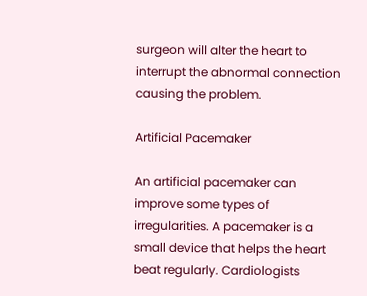surgeon will alter the heart to interrupt the abnormal connection causing the problem.

Artificial Pacemaker

An artificial pacemaker can improve some types of irregularities. A pacemaker is a small device that helps the heart beat regularly. Cardiologists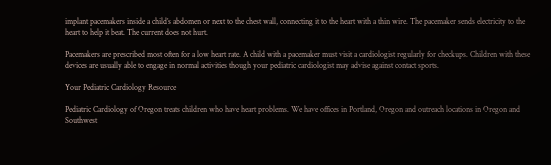implant pacemakers inside a child’s abdomen or next to the chest wall, connecting it to the heart with a thin wire. The pacemaker sends electricity to the heart to help it beat. The current does not hurt.

Pacemakers are prescribed most often for a low heart rate. A child with a pacemaker must visit a cardiologist regularly for checkups. Children with these devices are usually able to engage in normal activities though your pediatric cardiologist may advise against contact sports.

Your Pediatric Cardiology Resource

Pediatric Cardiology of Oregon treats children who have heart problems. We have offices in Portland, Oregon and outreach locations in Oregon and Southwest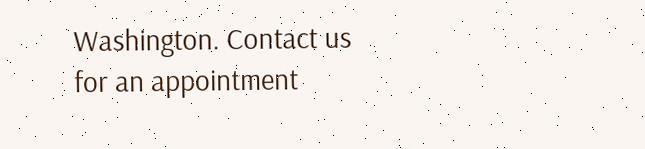Washington. Contact us for an appointment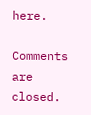here.

Comments are closed.